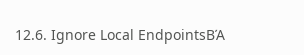12.6. Ignore Local EndpointsΒΆ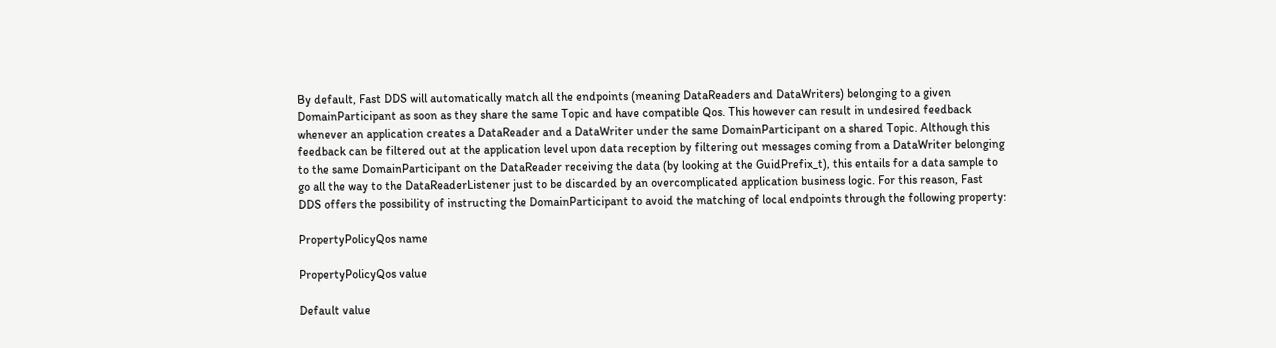By default, Fast DDS will automatically match all the endpoints (meaning DataReaders and DataWriters) belonging to a given DomainParticipant as soon as they share the same Topic and have compatible Qos. This however can result in undesired feedback whenever an application creates a DataReader and a DataWriter under the same DomainParticipant on a shared Topic. Although this feedback can be filtered out at the application level upon data reception by filtering out messages coming from a DataWriter belonging to the same DomainParticipant on the DataReader receiving the data (by looking at the GuidPrefix_t), this entails for a data sample to go all the way to the DataReaderListener just to be discarded by an overcomplicated application business logic. For this reason, Fast DDS offers the possibility of instructing the DomainParticipant to avoid the matching of local endpoints through the following property:

PropertyPolicyQos name

PropertyPolicyQos value

Default value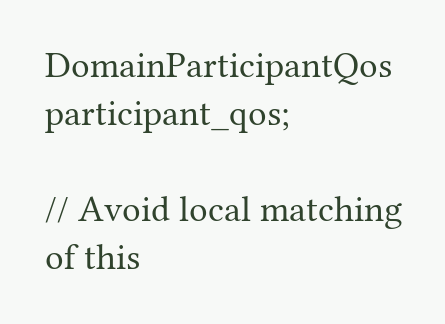DomainParticipantQos participant_qos;

// Avoid local matching of this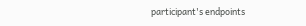participant's endpoints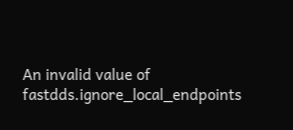An invalid value of fastdds.ignore_local_endpoints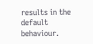results in the default behaviour.